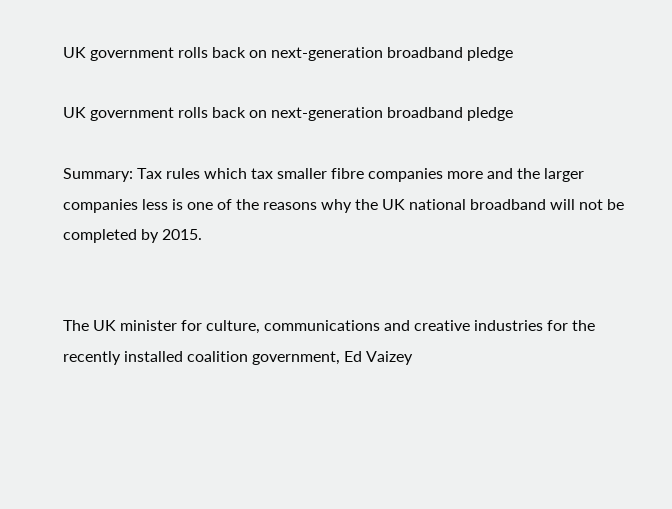UK government rolls back on next-generation broadband pledge

UK government rolls back on next-generation broadband pledge

Summary: Tax rules which tax smaller fibre companies more and the larger companies less is one of the reasons why the UK national broadband will not be completed by 2015.


The UK minister for culture, communications and creative industries for the recently installed coalition government, Ed Vaizey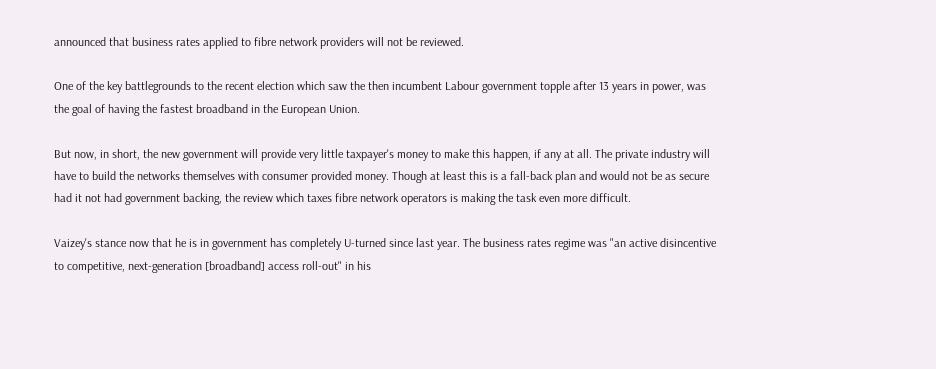announced that business rates applied to fibre network providers will not be reviewed.

One of the key battlegrounds to the recent election which saw the then incumbent Labour government topple after 13 years in power, was the goal of having the fastest broadband in the European Union.

But now, in short, the new government will provide very little taxpayer's money to make this happen, if any at all. The private industry will have to build the networks themselves with consumer provided money. Though at least this is a fall-back plan and would not be as secure had it not had government backing, the review which taxes fibre network operators is making the task even more difficult.

Vaizey's stance now that he is in government has completely U-turned since last year. The business rates regime was "an active disincentive to competitive, next-generation [broadband] access roll-out" in his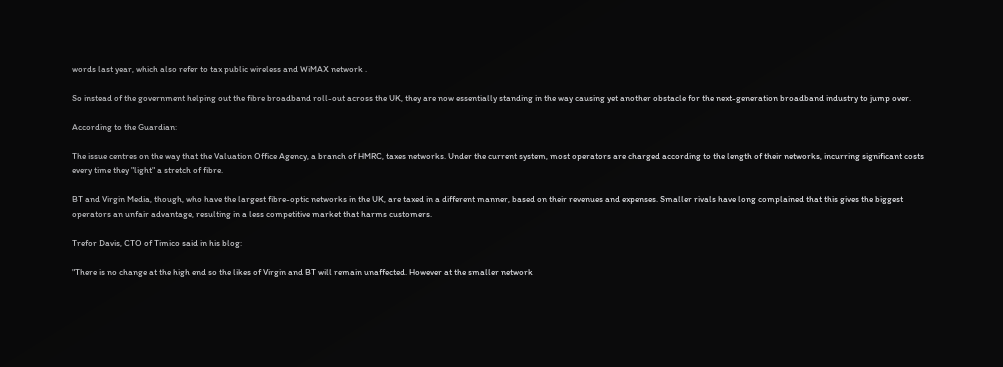words last year, which also refer to tax public wireless and WiMAX network .

So instead of the government helping out the fibre broadband roll-out across the UK, they are now essentially standing in the way causing yet another obstacle for the next-generation broadband industry to jump over.

According to the Guardian:

The issue centres on the way that the Valuation Office Agency, a branch of HMRC, taxes networks. Under the current system, most operators are charged according to the length of their networks, incurring significant costs every time they "light" a stretch of fibre.

BT and Virgin Media, though, who have the largest fibre-optic networks in the UK, are taxed in a different manner, based on their revenues and expenses. Smaller rivals have long complained that this gives the biggest operators an unfair advantage, resulting in a less competitive market that harms customers.

Trefor Davis, CTO of Timico said in his blog:

"There is no change at the high end so the likes of Virgin and BT will remain unaffected. However at the smaller network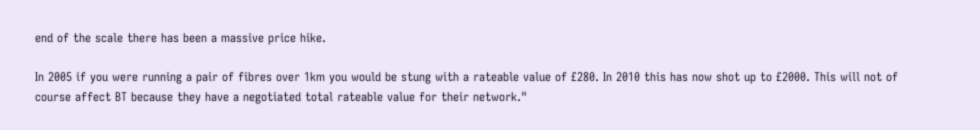end of the scale there has been a massive price hike.

In 2005 if you were running a pair of fibres over 1km you would be stung with a rateable value of £280. In 2010 this has now shot up to £2000. This will not of course affect BT because they have a negotiated total rateable value for their network."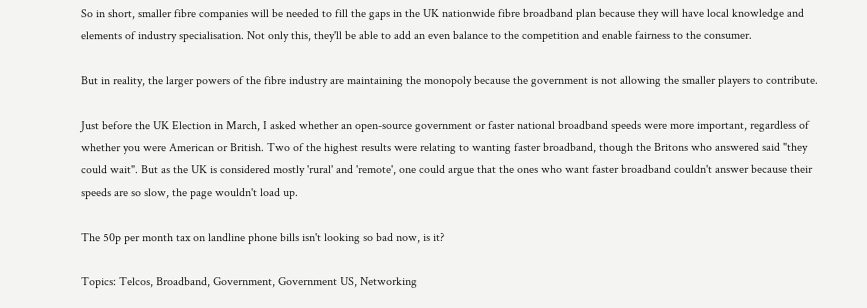So in short, smaller fibre companies will be needed to fill the gaps in the UK nationwide fibre broadband plan because they will have local knowledge and elements of industry specialisation. Not only this, they'll be able to add an even balance to the competition and enable fairness to the consumer.

But in reality, the larger powers of the fibre industry are maintaining the monopoly because the government is not allowing the smaller players to contribute.

Just before the UK Election in March, I asked whether an open-source government or faster national broadband speeds were more important, regardless of whether you were American or British. Two of the highest results were relating to wanting faster broadband, though the Britons who answered said "they could wait". But as the UK is considered mostly 'rural' and 'remote', one could argue that the ones who want faster broadband couldn't answer because their speeds are so slow, the page wouldn't load up.

The 50p per month tax on landline phone bills isn't looking so bad now, is it?

Topics: Telcos, Broadband, Government, Government US, Networking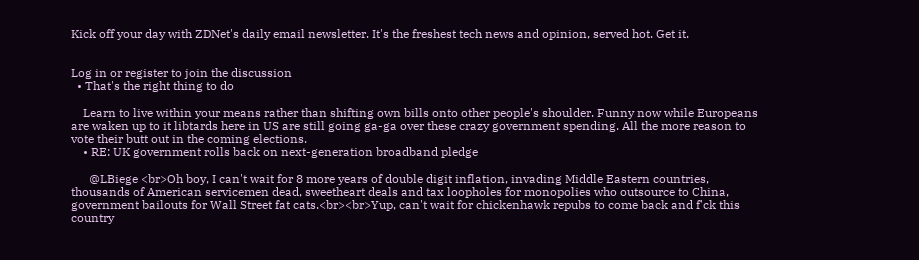Kick off your day with ZDNet's daily email newsletter. It's the freshest tech news and opinion, served hot. Get it.


Log in or register to join the discussion
  • That's the right thing to do

    Learn to live within your means rather than shifting own bills onto other people's shoulder. Funny now while Europeans are waken up to it libtards here in US are still going ga-ga over these crazy government spending. All the more reason to vote their butt out in the coming elections.
    • RE: UK government rolls back on next-generation broadband pledge

      @LBiege <br>Oh boy, I can't wait for 8 more years of double digit inflation, invading Middle Eastern countries, thousands of American servicemen dead, sweetheart deals and tax loopholes for monopolies who outsource to China, government bailouts for Wall Street fat cats.<br><br>Yup, can't wait for chickenhawk repubs to come back and f'ck this country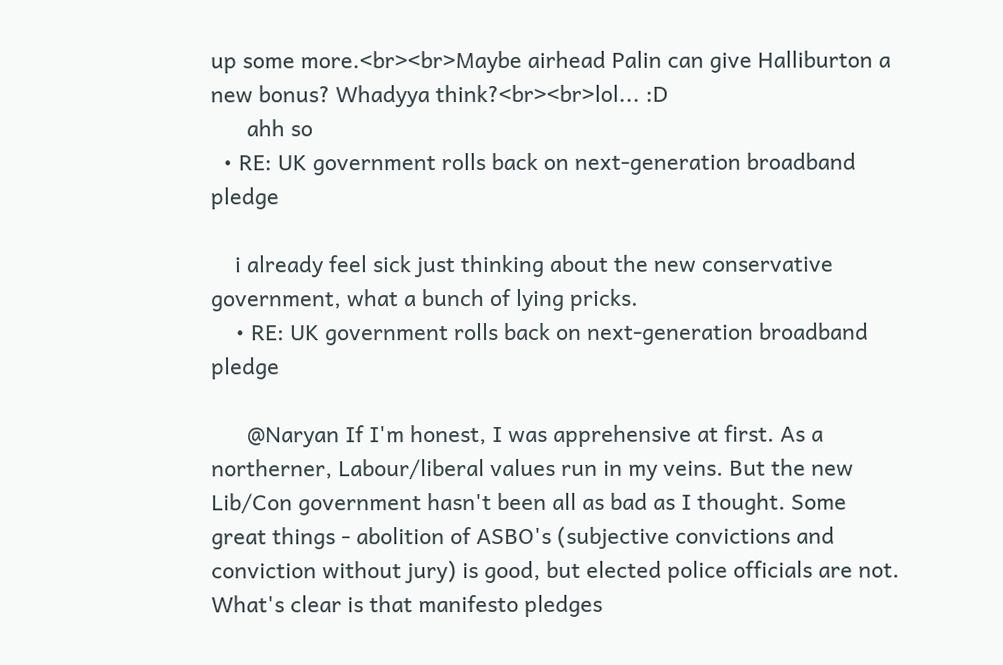up some more.<br><br>Maybe airhead Palin can give Halliburton a new bonus? Whadyya think?<br><br>lol... :D
      ahh so
  • RE: UK government rolls back on next-generation broadband pledge

    i already feel sick just thinking about the new conservative government, what a bunch of lying pricks.
    • RE: UK government rolls back on next-generation broadband pledge

      @Naryan If I'm honest, I was apprehensive at first. As a northerner, Labour/liberal values run in my veins. But the new Lib/Con government hasn't been all as bad as I thought. Some great things - abolition of ASBO's (subjective convictions and conviction without jury) is good, but elected police officials are not. What's clear is that manifesto pledges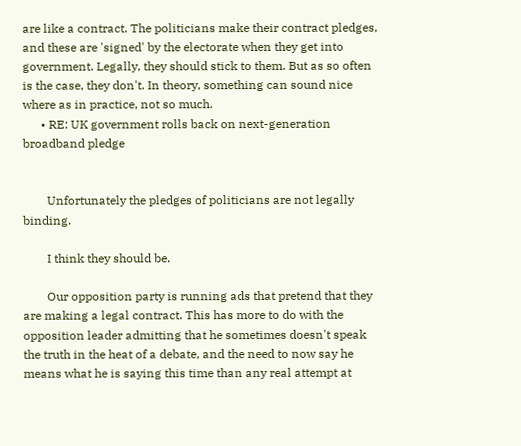are like a contract. The politicians make their contract pledges, and these are 'signed' by the electorate when they get into government. Legally, they should stick to them. But as so often is the case, they don't. In theory, something can sound nice where as in practice, not so much.
      • RE: UK government rolls back on next-generation broadband pledge


        Unfortunately the pledges of politicians are not legally binding.

        I think they should be.

        Our opposition party is running ads that pretend that they are making a legal contract. This has more to do with the opposition leader admitting that he sometimes doesn't speak the truth in the heat of a debate, and the need to now say he means what he is saying this time than any real attempt at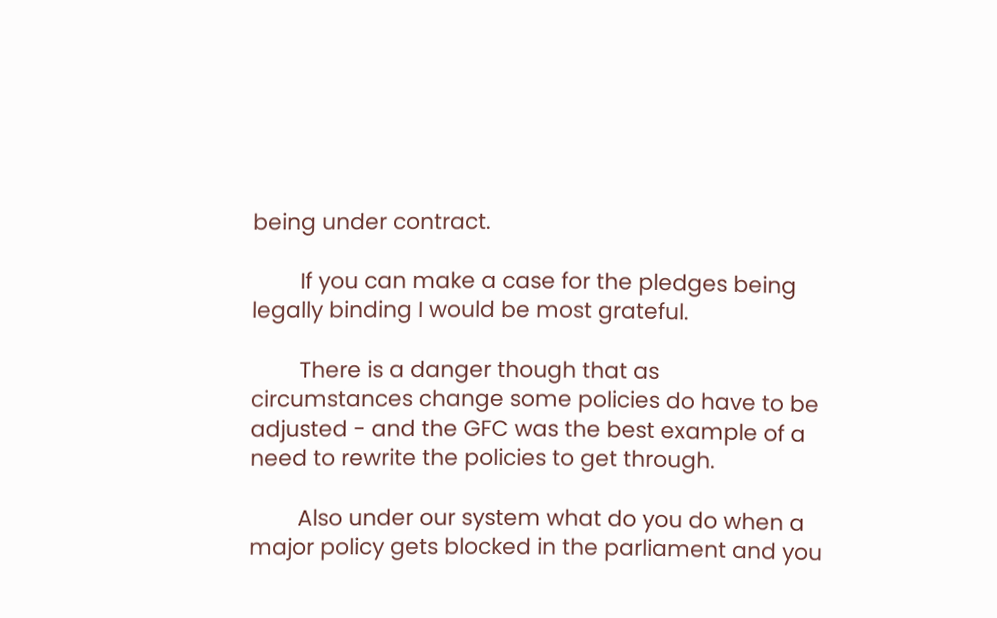being under contract.

        If you can make a case for the pledges being legally binding I would be most grateful.

        There is a danger though that as circumstances change some policies do have to be adjusted - and the GFC was the best example of a need to rewrite the policies to get through.

        Also under our system what do you do when a major policy gets blocked in the parliament and you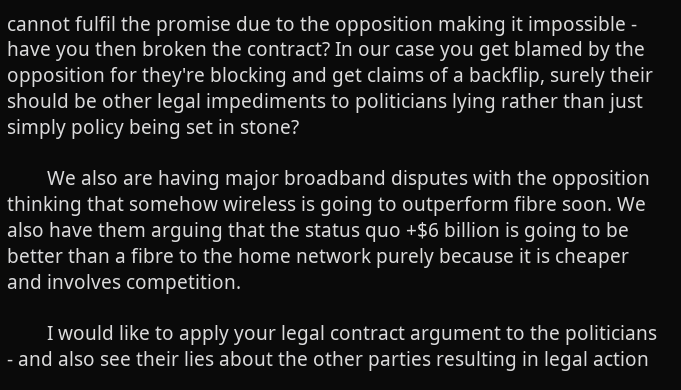cannot fulfil the promise due to the opposition making it impossible - have you then broken the contract? In our case you get blamed by the opposition for they're blocking and get claims of a backflip, surely their should be other legal impediments to politicians lying rather than just simply policy being set in stone?

        We also are having major broadband disputes with the opposition thinking that somehow wireless is going to outperform fibre soon. We also have them arguing that the status quo +$6 billion is going to be better than a fibre to the home network purely because it is cheaper and involves competition.

        I would like to apply your legal contract argument to the politicians - and also see their lies about the other parties resulting in legal action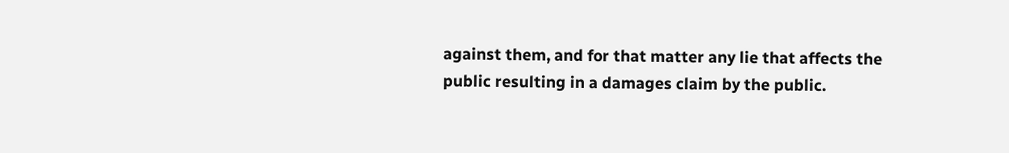against them, and for that matter any lie that affects the public resulting in a damages claim by the public.